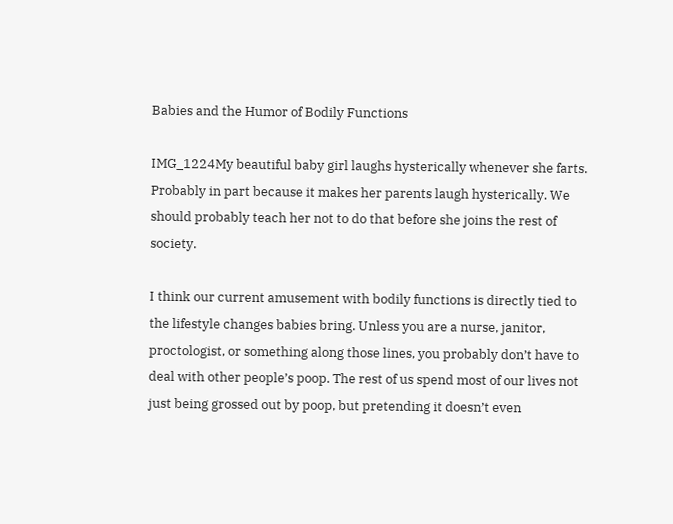Babies and the Humor of Bodily Functions

IMG_1224My beautiful baby girl laughs hysterically whenever she farts. Probably in part because it makes her parents laugh hysterically. We should probably teach her not to do that before she joins the rest of society.

I think our current amusement with bodily functions is directly tied to the lifestyle changes babies bring. Unless you are a nurse, janitor, proctologist, or something along those lines, you probably don’t have to deal with other people’s poop. The rest of us spend most of our lives not just being grossed out by poop, but pretending it doesn’t even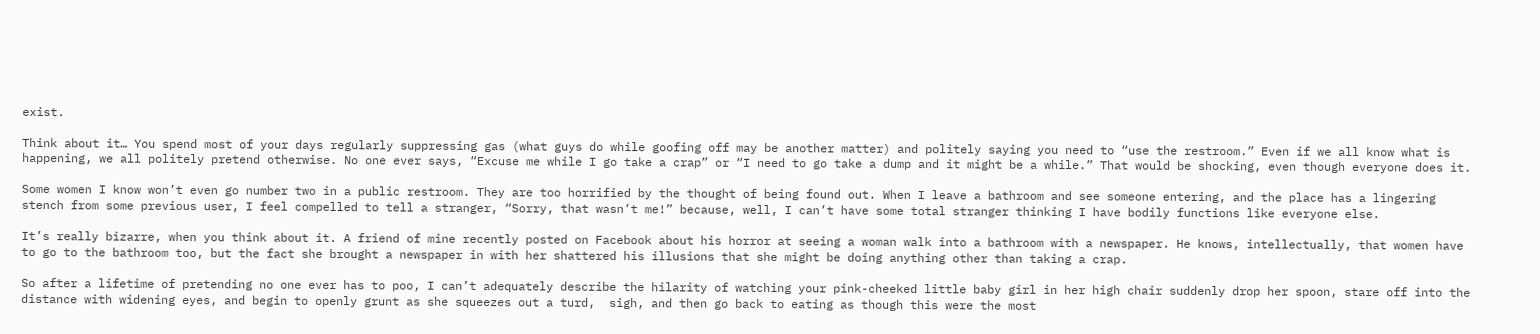exist.

Think about it… You spend most of your days regularly suppressing gas (what guys do while goofing off may be another matter) and politely saying you need to “use the restroom.” Even if we all know what is happening, we all politely pretend otherwise. No one ever says, “Excuse me while I go take a crap” or “I need to go take a dump and it might be a while.” That would be shocking, even though everyone does it.

Some women I know won’t even go number two in a public restroom. They are too horrified by the thought of being found out. When I leave a bathroom and see someone entering, and the place has a lingering stench from some previous user, I feel compelled to tell a stranger, “Sorry, that wasn’t me!” because, well, I can’t have some total stranger thinking I have bodily functions like everyone else.

It’s really bizarre, when you think about it. A friend of mine recently posted on Facebook about his horror at seeing a woman walk into a bathroom with a newspaper. He knows, intellectually, that women have to go to the bathroom too, but the fact she brought a newspaper in with her shattered his illusions that she might be doing anything other than taking a crap.

So after a lifetime of pretending no one ever has to poo, I can’t adequately describe the hilarity of watching your pink-cheeked little baby girl in her high chair suddenly drop her spoon, stare off into the distance with widening eyes, and begin to openly grunt as she squeezes out a turd,  sigh, and then go back to eating as though this were the most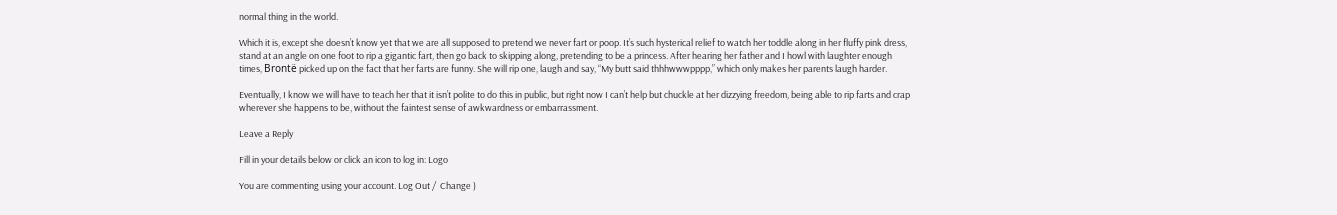normal thing in the world.

Which it is, except she doesn’t know yet that we are all supposed to pretend we never fart or poop. It’s such hysterical relief to watch her toddle along in her fluffy pink dress,  stand at an angle on one foot to rip a gigantic fart, then go back to skipping along, pretending to be a princess. After hearing her father and I howl with laughter enough times, Brontë picked up on the fact that her farts are funny. She will rip one, laugh and say, “My butt said thhhwwwpppp,” which only makes her parents laugh harder.

Eventually, I know we will have to teach her that it isn’t polite to do this in public, but right now I can’t help but chuckle at her dizzying freedom, being able to rip farts and crap wherever she happens to be, without the faintest sense of awkwardness or embarrassment.

Leave a Reply

Fill in your details below or click an icon to log in: Logo

You are commenting using your account. Log Out /  Change )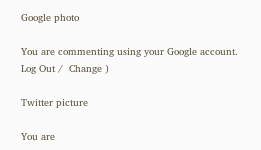Google photo

You are commenting using your Google account. Log Out /  Change )

Twitter picture

You are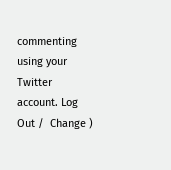commenting using your Twitter account. Log Out /  Change )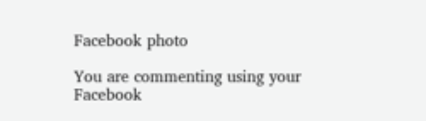Facebook photo

You are commenting using your Facebook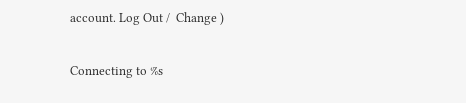account. Log Out /  Change )

Connecting to %s